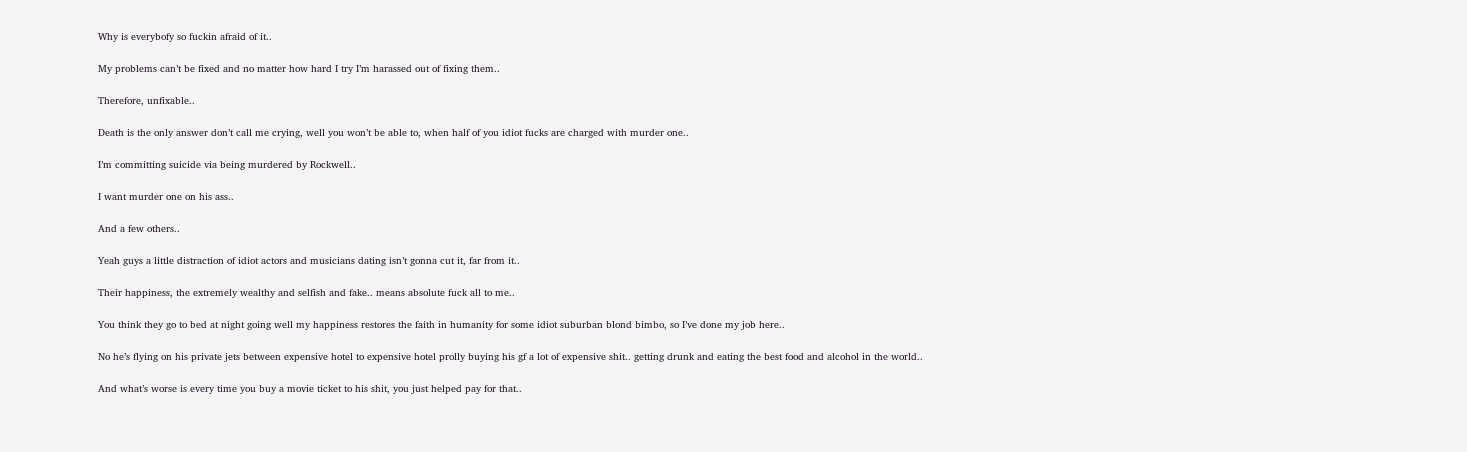Why is everybofy so fuckin afraid of it..

My problems can’t be fixed and no matter how hard I try I’m harassed out of fixing them..

Therefore, unfixable..

Death is the only answer don’t call me crying, well you won’t be able to, when half of you idiot fucks are charged with murder one..

I’m committing suicide via being murdered by Rockwell..

I want murder one on his ass..

And a few others..

Yeah guys a little distraction of idiot actors and musicians dating isn’t gonna cut it, far from it..

Their happiness, the extremely wealthy and selfish and fake.. means absolute fuck all to me..

You think they go to bed at night going well my happiness restores the faith in humanity for some idiot suburban blond bimbo, so I’ve done my job here..

No he’s flying on his private jets between expensive hotel to expensive hotel prolly buying his gf a lot of expensive shit.. getting drunk and eating the best food and alcohol in the world..

And what’s worse is every time you buy a movie ticket to his shit, you just helped pay for that..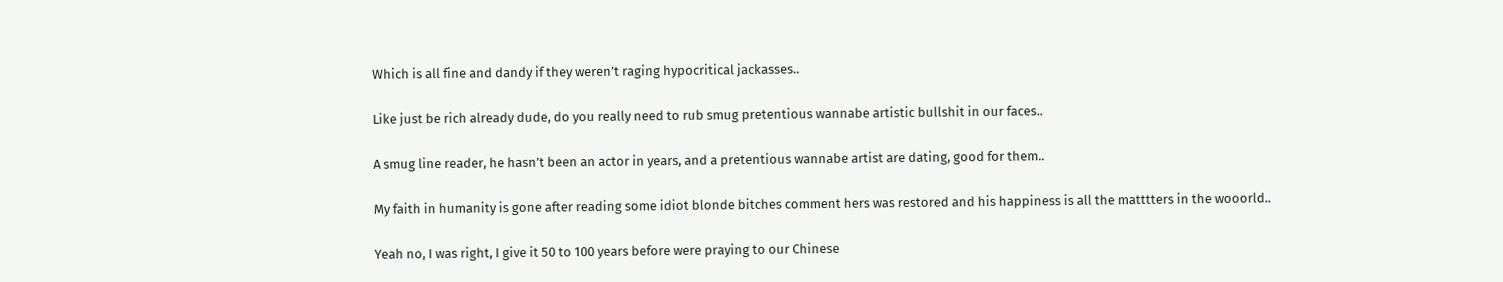Which is all fine and dandy if they weren’t raging hypocritical jackasses..

Like just be rich already dude, do you really need to rub smug pretentious wannabe artistic bullshit in our faces..

A smug line reader, he hasn’t been an actor in years, and a pretentious wannabe artist are dating, good for them..

My faith in humanity is gone after reading some idiot blonde bitches comment hers was restored and his happiness is all the matttters in the wooorld..

Yeah no, I was right, I give it 50 to 100 years before were praying to our Chinese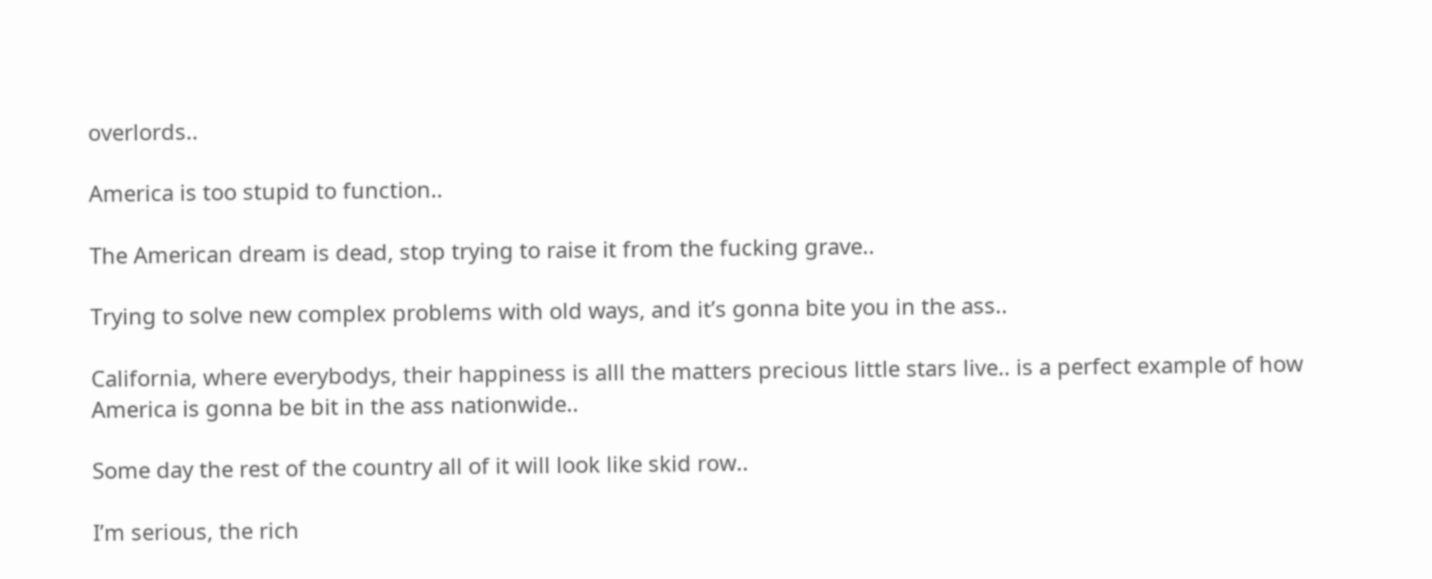overlords..

America is too stupid to function..

The American dream is dead, stop trying to raise it from the fucking grave..

Trying to solve new complex problems with old ways, and it’s gonna bite you in the ass..

California, where everybodys, their happiness is alll the matters precious little stars live.. is a perfect example of how America is gonna be bit in the ass nationwide..

Some day the rest of the country all of it will look like skid row..

I’m serious, the rich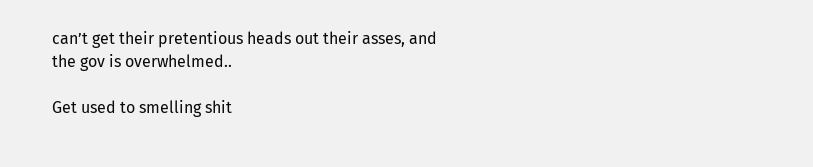can’t get their pretentious heads out their asses, and the gov is overwhelmed..

Get used to smelling shit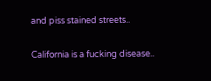and piss stained streets..

California is a fucking disease..